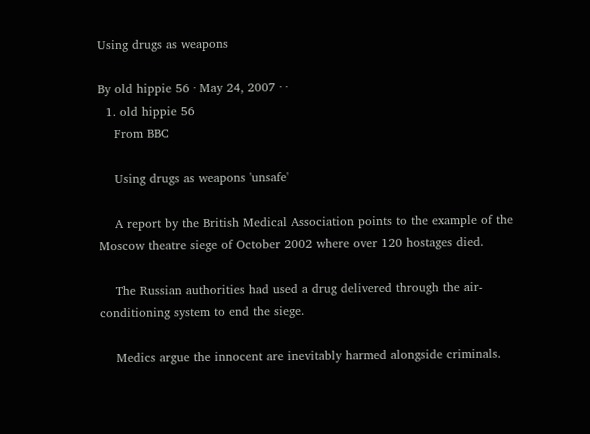Using drugs as weapons

By old hippie 56 · May 24, 2007 · ·
  1. old hippie 56
    From BBC

    Using drugs as weapons 'unsafe'

    A report by the British Medical Association points to the example of the Moscow theatre siege of October 2002 where over 120 hostages died.

    The Russian authorities had used a drug delivered through the air-conditioning system to end the siege.

    Medics argue the innocent are inevitably harmed alongside criminals.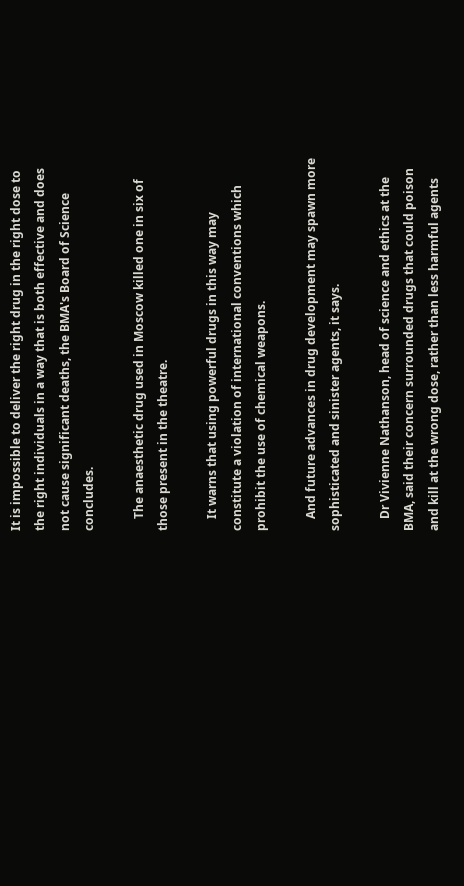It is impossible to deliver the right drug in the right dose to the right individuals in a way that is both effective and does not cause significant deaths, the BMA's Board of Science concludes.

    The anaesthetic drug used in Moscow killed one in six of those present in the theatre.

    It warns that using powerful drugs in this way may constitute a violation of international conventions which prohibit the use of chemical weapons.

    And future advances in drug development may spawn more sophisticated and sinister agents, it says.

    Dr Vivienne Nathanson, head of science and ethics at the BMA, said their concern surrounded drugs that could poison and kill at the wrong dose, rather than less harmful agents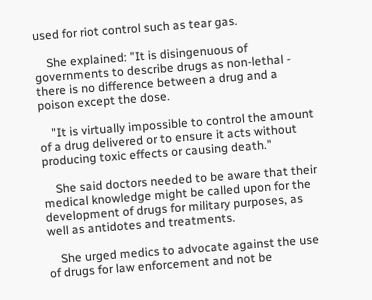used for riot control such as tear gas.

    She explained: "It is disingenuous of governments to describe drugs as non-lethal - there is no difference between a drug and a poison except the dose.

    "It is virtually impossible to control the amount of a drug delivered or to ensure it acts without producing toxic effects or causing death."

    She said doctors needed to be aware that their medical knowledge might be called upon for the development of drugs for military purposes, as well as antidotes and treatments.

    She urged medics to advocate against the use of drugs for law enforcement and not be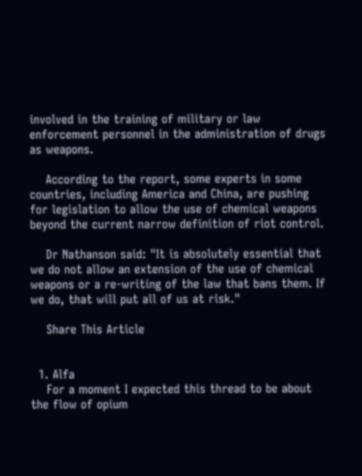involved in the training of military or law enforcement personnel in the administration of drugs as weapons.

    According to the report, some experts in some countries, including America and China, are pushing for legislation to allow the use of chemical weapons beyond the current narrow definition of riot control.

    Dr Nathanson said: "It is absolutely essential that we do not allow an extension of the use of chemical weapons or a re-writing of the law that bans them. If we do, that will put all of us at risk."

    Share This Article


  1. Alfa
    For a moment I expected this thread to be about the flow of opium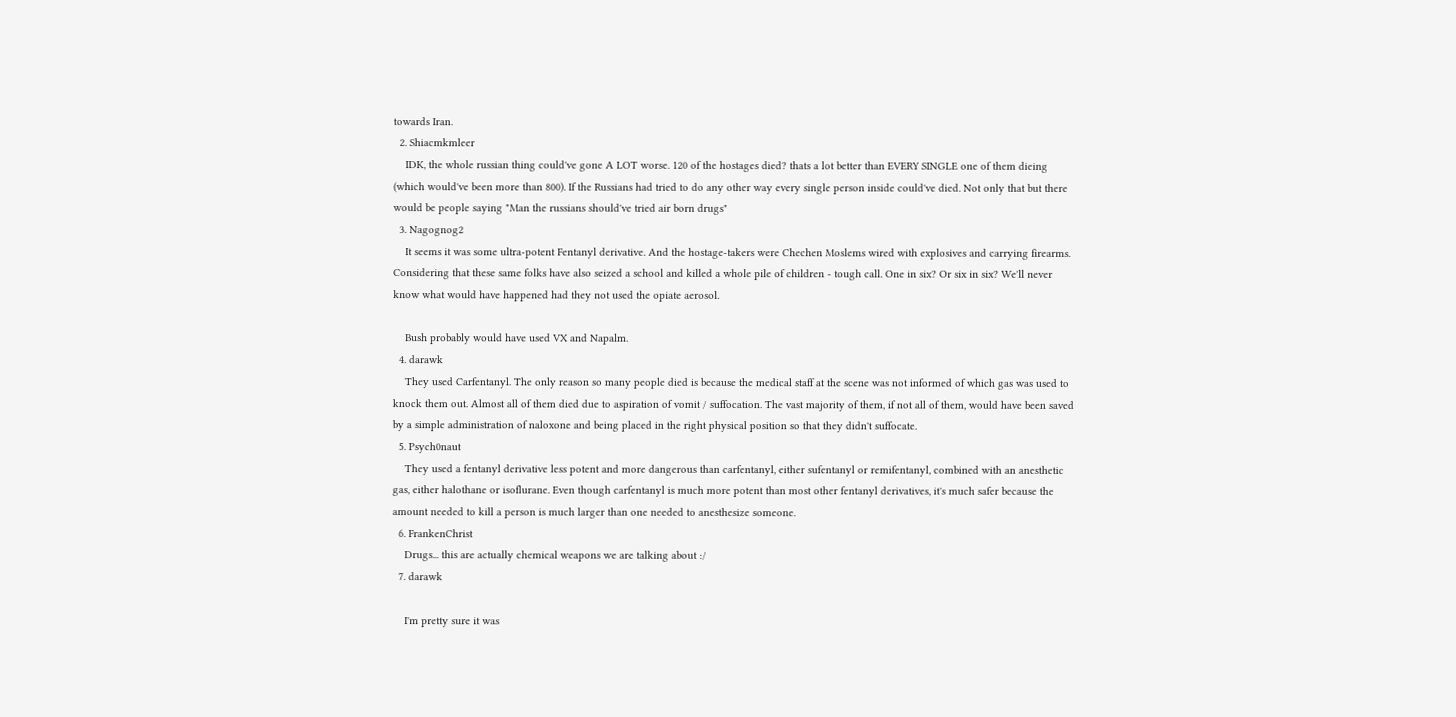towards Iran.
  2. Shiacmkmleer
    IDK, the whole russian thing could've gone A LOT worse. 120 of the hostages died? thats a lot better than EVERY SINGLE one of them dieing (which would've been more than 800). If the Russians had tried to do any other way every single person inside could've died. Not only that but there would be people saying "Man the russians should've tried air born drugs"
  3. Nagognog2
    It seems it was some ultra-potent Fentanyl derivative. And the hostage-takers were Chechen Moslems wired with explosives and carrying firearms. Considering that these same folks have also seized a school and killed a whole pile of children - tough call. One in six? Or six in six? We'll never know what would have happened had they not used the opiate aerosol.

    Bush probably would have used VX and Napalm.
  4. darawk
    They used Carfentanyl. The only reason so many people died is because the medical staff at the scene was not informed of which gas was used to knock them out. Almost all of them died due to aspiration of vomit / suffocation. The vast majority of them, if not all of them, would have been saved by a simple administration of naloxone and being placed in the right physical position so that they didn't suffocate.
  5. Psych0naut
    They used a fentanyl derivative less potent and more dangerous than carfentanyl, either sufentanyl or remifentanyl, combined with an anesthetic gas, either halothane or isoflurane. Even though carfentanyl is much more potent than most other fentanyl derivatives, it's much safer because the amount needed to kill a person is much larger than one needed to anesthesize someone.
  6. FrankenChrist
    Drugs... this are actually chemical weapons we are talking about :/
  7. darawk

    I'm pretty sure it was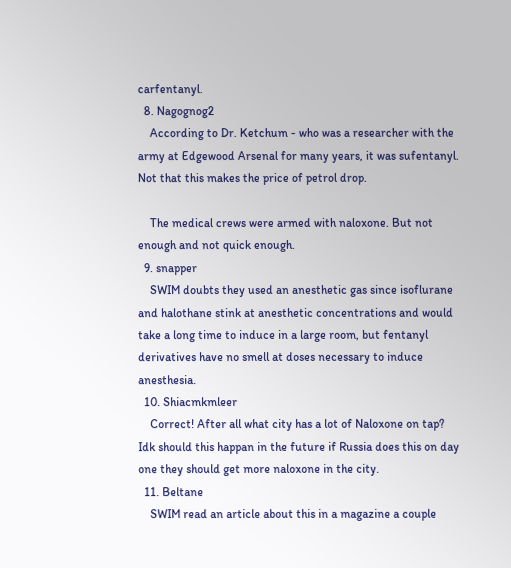carfentanyl.
  8. Nagognog2
    According to Dr. Ketchum - who was a researcher with the army at Edgewood Arsenal for many years, it was sufentanyl. Not that this makes the price of petrol drop.

    The medical crews were armed with naloxone. But not enough and not quick enough.
  9. snapper
    SWIM doubts they used an anesthetic gas since isoflurane and halothane stink at anesthetic concentrations and would take a long time to induce in a large room, but fentanyl derivatives have no smell at doses necessary to induce anesthesia.
  10. Shiacmkmleer
    Correct! After all what city has a lot of Naloxone on tap? Idk should this happan in the future if Russia does this on day one they should get more naloxone in the city.
  11. Beltane
    SWIM read an article about this in a magazine a couple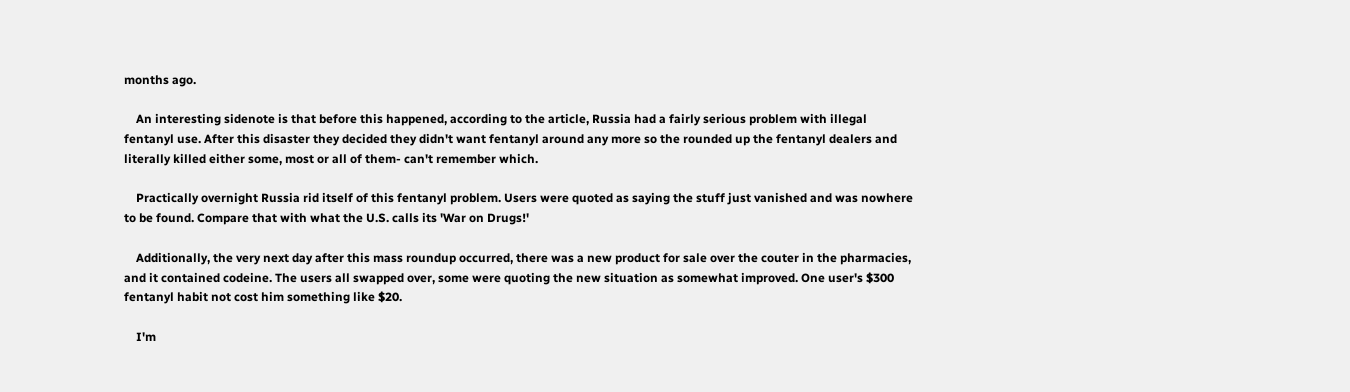months ago.

    An interesting sidenote is that before this happened, according to the article, Russia had a fairly serious problem with illegal fentanyl use. After this disaster they decided they didn't want fentanyl around any more so the rounded up the fentanyl dealers and literally killed either some, most or all of them- can't remember which.

    Practically overnight Russia rid itself of this fentanyl problem. Users were quoted as saying the stuff just vanished and was nowhere to be found. Compare that with what the U.S. calls its 'War on Drugs!'

    Additionally, the very next day after this mass roundup occurred, there was a new product for sale over the couter in the pharmacies, and it contained codeine. The users all swapped over, some were quoting the new situation as somewhat improved. One user's $300 fentanyl habit not cost him something like $20.

    I'm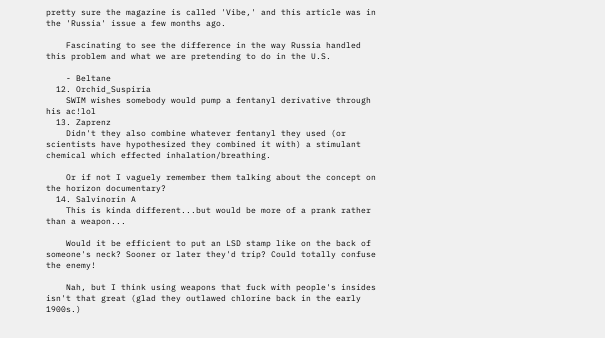pretty sure the magazine is called 'Vibe,' and this article was in the 'Russia' issue a few months ago.

    Fascinating to see the difference in the way Russia handled this problem and what we are pretending to do in the U.S.

    - Beltane
  12. Orchid_Suspiria
    SWIM wishes somebody would pump a fentanyl derivative through his ac!lol
  13. Zaprenz
    Didn't they also combine whatever fentanyl they used (or scientists have hypothesized they combined it with) a stimulant chemical which effected inhalation/breathing.

    Or if not I vaguely remember them talking about the concept on the horizon documentary?
  14. Salvinorin A
    This is kinda different...but would be more of a prank rather than a weapon...

    Would it be efficient to put an LSD stamp like on the back of someone's neck? Sooner or later they'd trip? Could totally confuse the enemy!

    Nah, but I think using weapons that fuck with people's insides isn't that great (glad they outlawed chlorine back in the early 1900s.)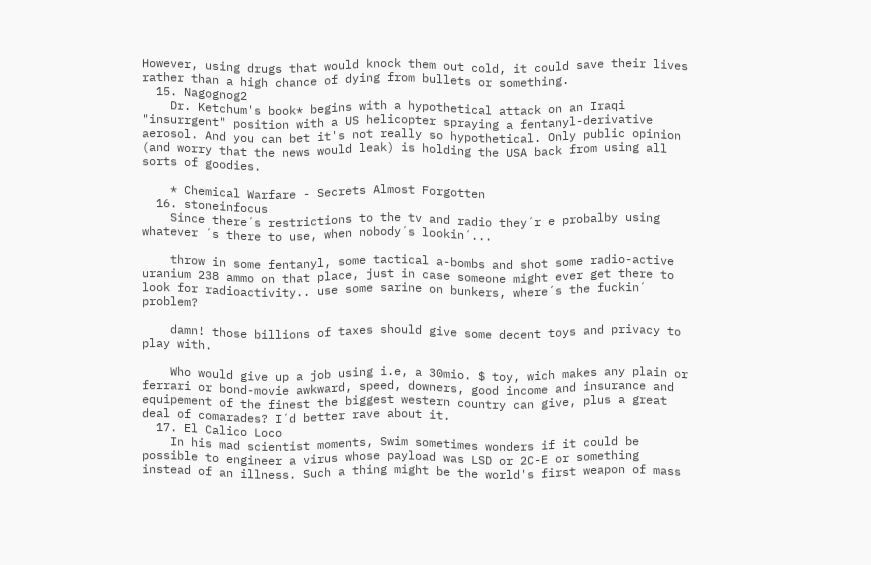However, using drugs that would knock them out cold, it could save their lives rather than a high chance of dying from bullets or something.
  15. Nagognog2
    Dr. Ketchum's book* begins with a hypothetical attack on an Iraqi "insurrgent" position with a US helicopter spraying a fentanyl-derivative aerosol. And you can bet it's not really so hypothetical. Only public opinion (and worry that the news would leak) is holding the USA back from using all sorts of goodies.

    * Chemical Warfare - Secrets Almost Forgotten
  16. stoneinfocus
    Since there´s restrictions to the tv and radio they´r e probalby using whatever ´s there to use, when nobody´s lookin´...

    throw in some fentanyl, some tactical a-bombs and shot some radio-active uranium 238 ammo on that place, just in case someone might ever get there to look for radioactivity.. use some sarine on bunkers, where´s the fuckin´ problem?

    damn! those billions of taxes should give some decent toys and privacy to play with.

    Who would give up a job using i.e, a 30mio. $ toy, wich makes any plain or ferrari or bond-movie awkward, speed, downers, good income and insurance and equipement of the finest the biggest western country can give, plus a great deal of comarades? I´d better rave about it.
  17. El Calico Loco
    In his mad scientist moments, Swim sometimes wonders if it could be possible to engineer a virus whose payload was LSD or 2C-E or something instead of an illness. Such a thing might be the world's first weapon of mass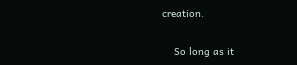creation.

    So long as it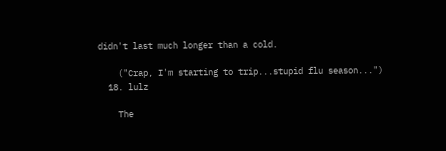didn't last much longer than a cold.

    ("Crap, I'm starting to trip...stupid flu season...")
  18. lulz

    The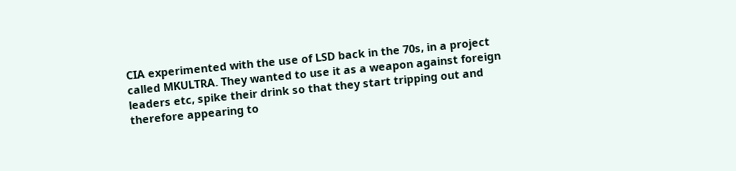CIA experimented with the use of LSD back in the 70s, in a project called MKULTRA. They wanted to use it as a weapon against foreign leaders etc, spike their drink so that they start tripping out and therefore appearing to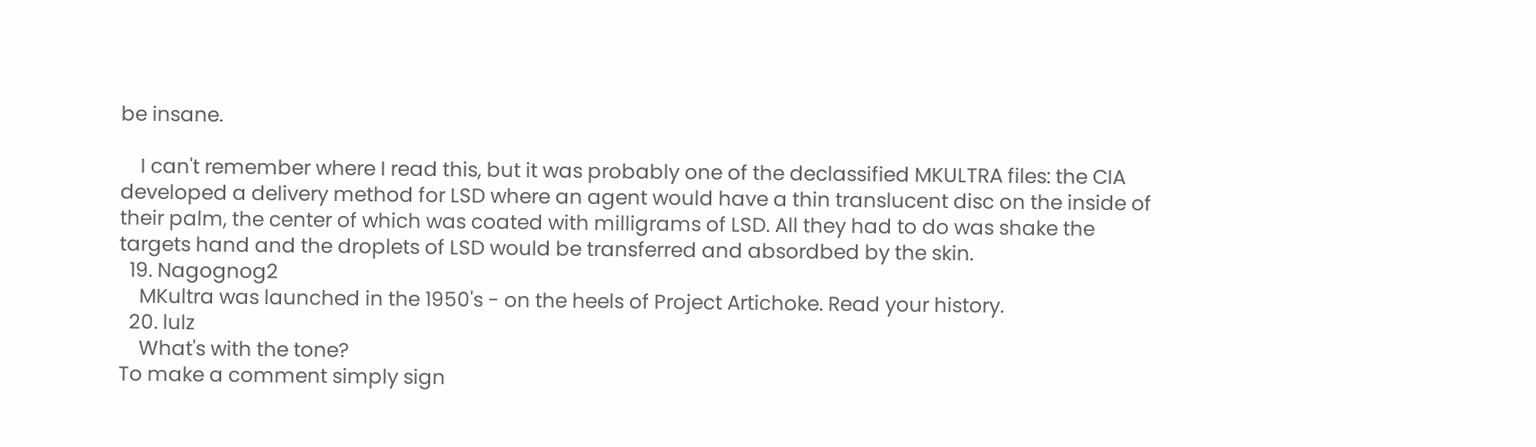be insane.

    I can't remember where I read this, but it was probably one of the declassified MKULTRA files: the CIA developed a delivery method for LSD where an agent would have a thin translucent disc on the inside of their palm, the center of which was coated with milligrams of LSD. All they had to do was shake the targets hand and the droplets of LSD would be transferred and absordbed by the skin.
  19. Nagognog2
    MKultra was launched in the 1950's - on the heels of Project Artichoke. Read your history.
  20. lulz
    What's with the tone?
To make a comment simply sign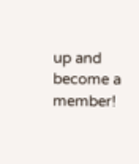up and become a member!